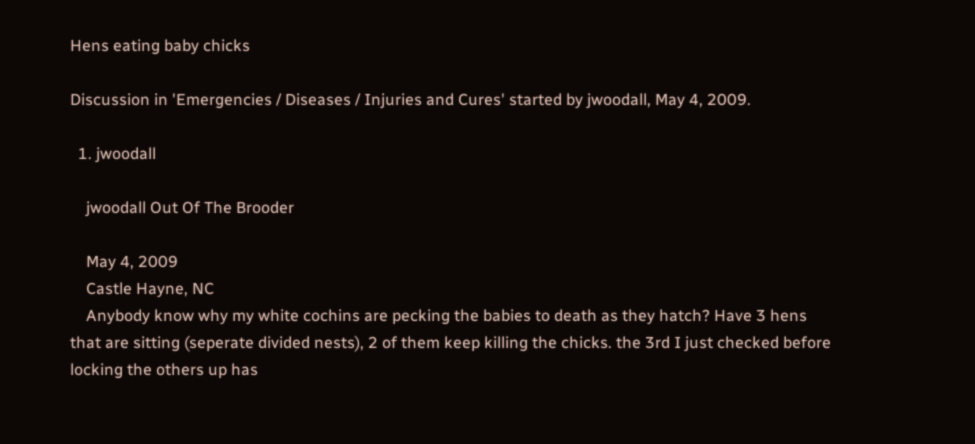Hens eating baby chicks

Discussion in 'Emergencies / Diseases / Injuries and Cures' started by jwoodall, May 4, 2009.

  1. jwoodall

    jwoodall Out Of The Brooder

    May 4, 2009
    Castle Hayne, NC
    Anybody know why my white cochins are pecking the babies to death as they hatch? Have 3 hens that are sitting (seperate divided nests), 2 of them keep killing the chicks. the 3rd I just checked before locking the others up has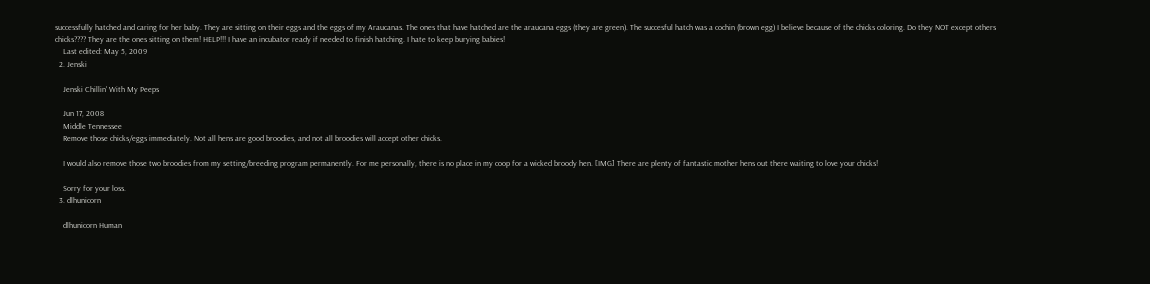successfully hatched and caring for her baby. They are sitting on their eggs and the eggs of my Araucanas. The ones that have hatched are the araucana eggs (they are green). The succesful hatch was a cochin (brown egg) I believe because of the chicks coloring. Do they NOT except others chicks???? They are the ones sitting on them! HELP!!! I have an incubator ready if needed to finish hatching. I hate to keep burying babies!
    Last edited: May 5, 2009
  2. Jenski

    Jenski Chillin' With My Peeps

    Jun 17, 2008
    Middle Tennessee
    Remove those chicks/eggs immediately. Not all hens are good broodies, and not all broodies will accept other chicks.

    I would also remove those two broodies from my setting/breeding program permanently. For me personally, there is no place in my coop for a wicked broody hen. [IMG] There are plenty of fantastic mother hens out there waiting to love your chicks!

    Sorry for your loss.
  3. dlhunicorn

    dlhunicorn Human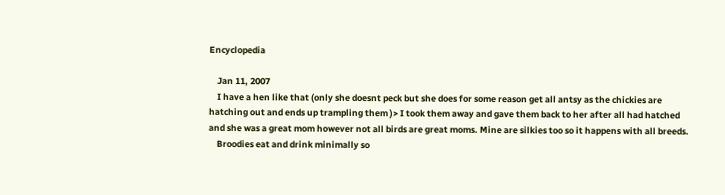Encyclopedia

    Jan 11, 2007
    I have a hen like that (only she doesnt peck but she does for some reason get all antsy as the chickies are hatching out and ends up trampling them )> I took them away and gave them back to her after all had hatched and she was a great mom however not all birds are great moms. Mine are silkies too so it happens with all breeds.
    Broodies eat and drink minimally so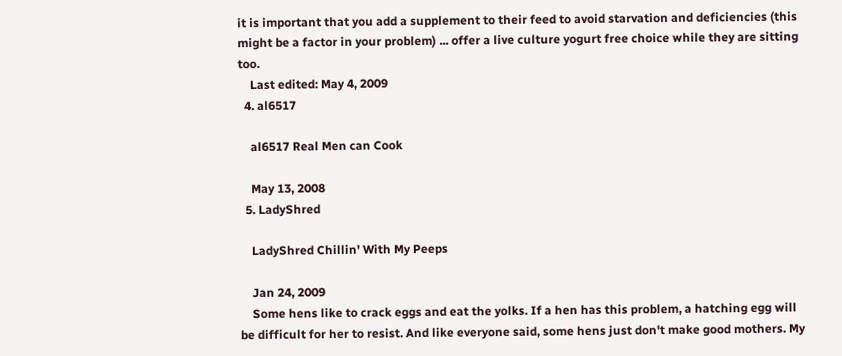it is important that you add a supplement to their feed to avoid starvation and deficiencies (this might be a factor in your problem) ... offer a live culture yogurt free choice while they are sitting too.
    Last edited: May 4, 2009
  4. al6517

    al6517 Real Men can Cook

    May 13, 2008
  5. LadyShred

    LadyShred Chillin' With My Peeps

    Jan 24, 2009
    Some hens like to crack eggs and eat the yolks. If a hen has this problem, a hatching egg will be difficult for her to resist. And like everyone said, some hens just don't make good mothers. My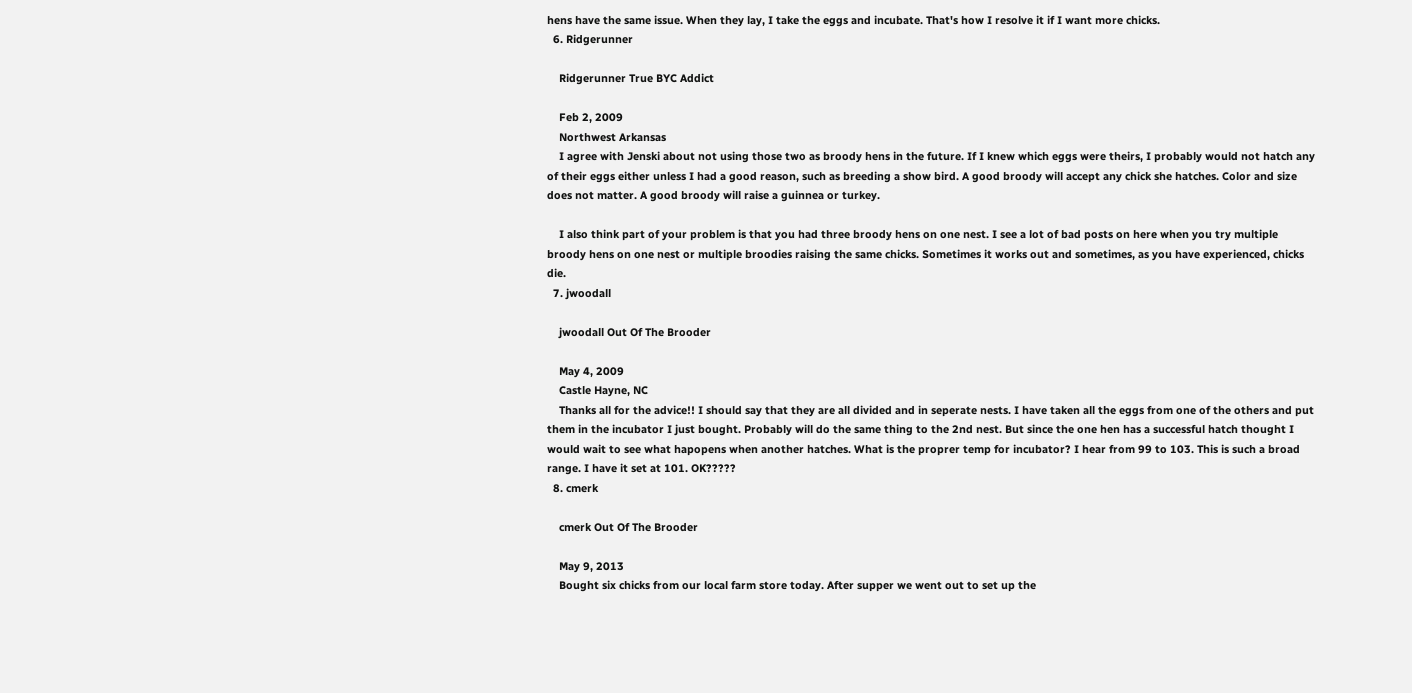hens have the same issue. When they lay, I take the eggs and incubate. That's how I resolve it if I want more chicks.
  6. Ridgerunner

    Ridgerunner True BYC Addict

    Feb 2, 2009
    Northwest Arkansas
    I agree with Jenski about not using those two as broody hens in the future. If I knew which eggs were theirs, I probably would not hatch any of their eggs either unless I had a good reason, such as breeding a show bird. A good broody will accept any chick she hatches. Color and size does not matter. A good broody will raise a guinnea or turkey.

    I also think part of your problem is that you had three broody hens on one nest. I see a lot of bad posts on here when you try multiple broody hens on one nest or multiple broodies raising the same chicks. Sometimes it works out and sometimes, as you have experienced, chicks die.
  7. jwoodall

    jwoodall Out Of The Brooder

    May 4, 2009
    Castle Hayne, NC
    Thanks all for the advice!! I should say that they are all divided and in seperate nests. I have taken all the eggs from one of the others and put them in the incubator I just bought. Probably will do the same thing to the 2nd nest. But since the one hen has a successful hatch thought I would wait to see what hapopens when another hatches. What is the proprer temp for incubator? I hear from 99 to 103. This is such a broad range. I have it set at 101. OK?????
  8. cmerk

    cmerk Out Of The Brooder

    May 9, 2013
    Bought six chicks from our local farm store today. After supper we went out to set up the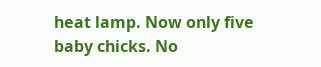heat lamp. Now only five baby chicks. No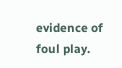evidence of foul play.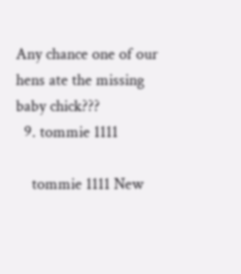Any chance one of our hens ate the missing baby chick???
  9. tommie 1111

    tommie 1111 New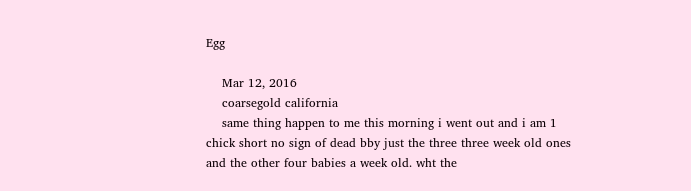Egg

    Mar 12, 2016
    coarsegold california
    same thing happen to me this morning i went out and i am 1 chick short no sign of dead bby just the three three week old ones and the other four babies a week old. wht the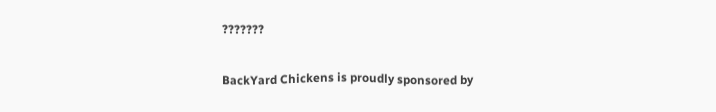???????

BackYard Chickens is proudly sponsored by